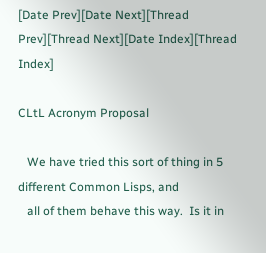[Date Prev][Date Next][Thread Prev][Thread Next][Date Index][Thread Index]

CLtL Acronym Proposal

   We have tried this sort of thing in 5 different Common Lisps, and
   all of them behave this way.  Is it in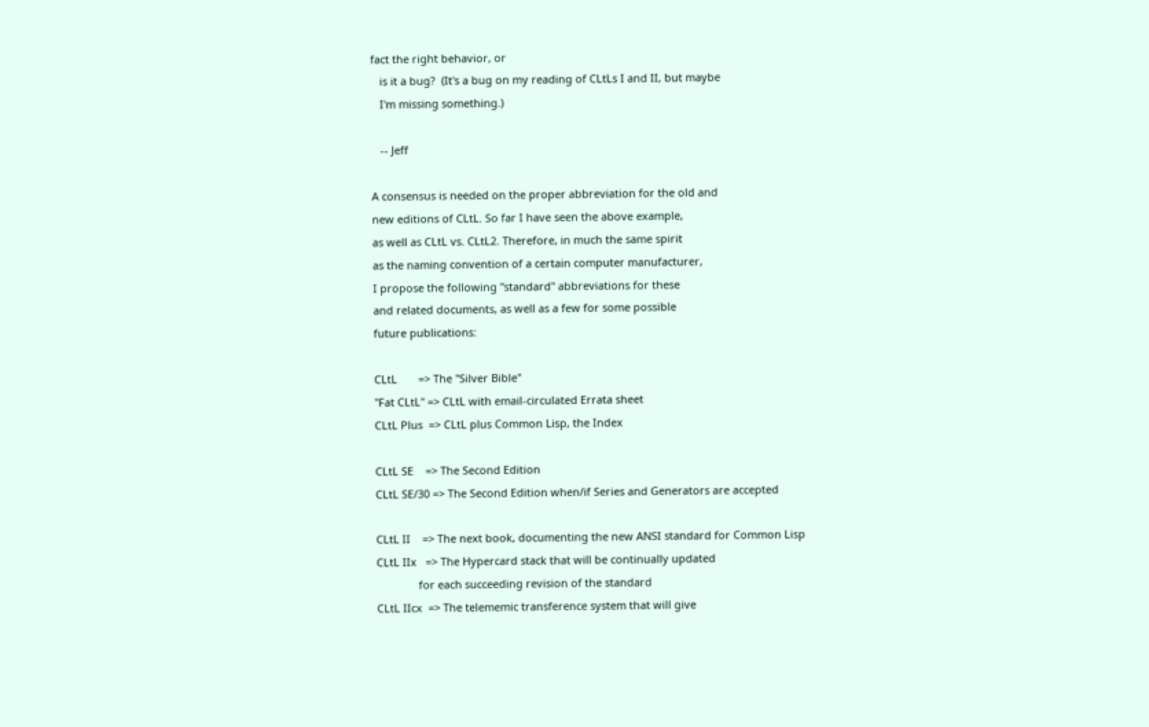fact the right behavior, or
   is it a bug?  (It's a bug on my reading of CLtLs I and II, but maybe
   I'm missing something.)

   -- Jeff

A consensus is needed on the proper abbreviation for the old and
new editions of CLtL. So far I have seen the above example,
as well as CLtL vs. CLtL2. Therefore, in much the same spirit
as the naming convention of a certain computer manufacturer,
I propose the following "standard" abbreviations for these
and related documents, as well as a few for some possible
future publications:

CLtL       => The "Silver Bible"
"Fat CLtL" => CLtL with email-circulated Errata sheet
CLtL Plus  => CLtL plus Common Lisp, the Index

CLtL SE    => The Second Edition
CLtL SE/30 => The Second Edition when/if Series and Generators are accepted

CLtL II    => The next book, documenting the new ANSI standard for Common Lisp
CLtL IIx   => The Hypercard stack that will be continually updated
              for each succeeding revision of the standard
CLtL IIcx  => The telememic transference system that will give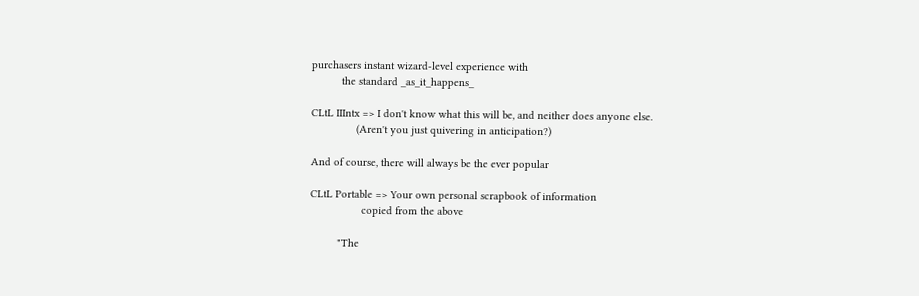purchasers instant wizard-level experience with
          the standard _as_it_happens_

CLtL IIIntx => I don't know what this will be, and neither does anyone else.
               (Aren't you just quivering in anticipation?)

And of course, there will always be the ever popular

CLtL Portable => Your own personal scrapbook of information
                 copied from the above

         "The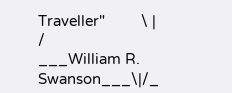Traveller"         \ | /
___William R. Swanson___\|/_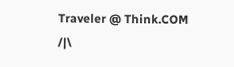Traveler @ Think.COM       /|\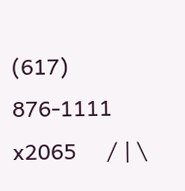(617)  876-1111  x2065     / | \